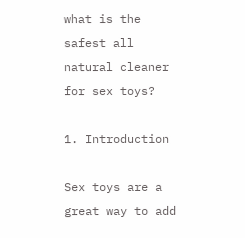what is the safest all natural cleaner for sex toys?

1. Introduction

Sex toys are a great way to add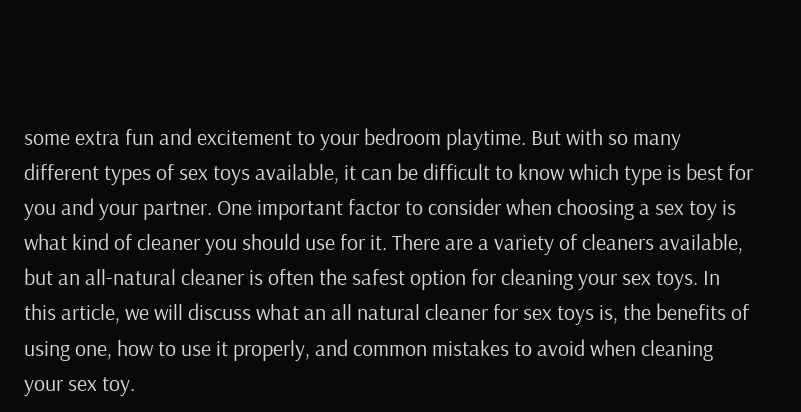some extra fun and excitement to your bedroom playtime. But with so many different types of sex toys available, it can be difficult to know which type is best for you and your partner. One important factor to consider when choosing a sex toy is what kind of cleaner you should use for it. There are a variety of cleaners available, but an all-natural cleaner is often the safest option for cleaning your sex toys. In this article, we will discuss what an all natural cleaner for sex toys is, the benefits of using one, how to use it properly, and common mistakes to avoid when cleaning your sex toy.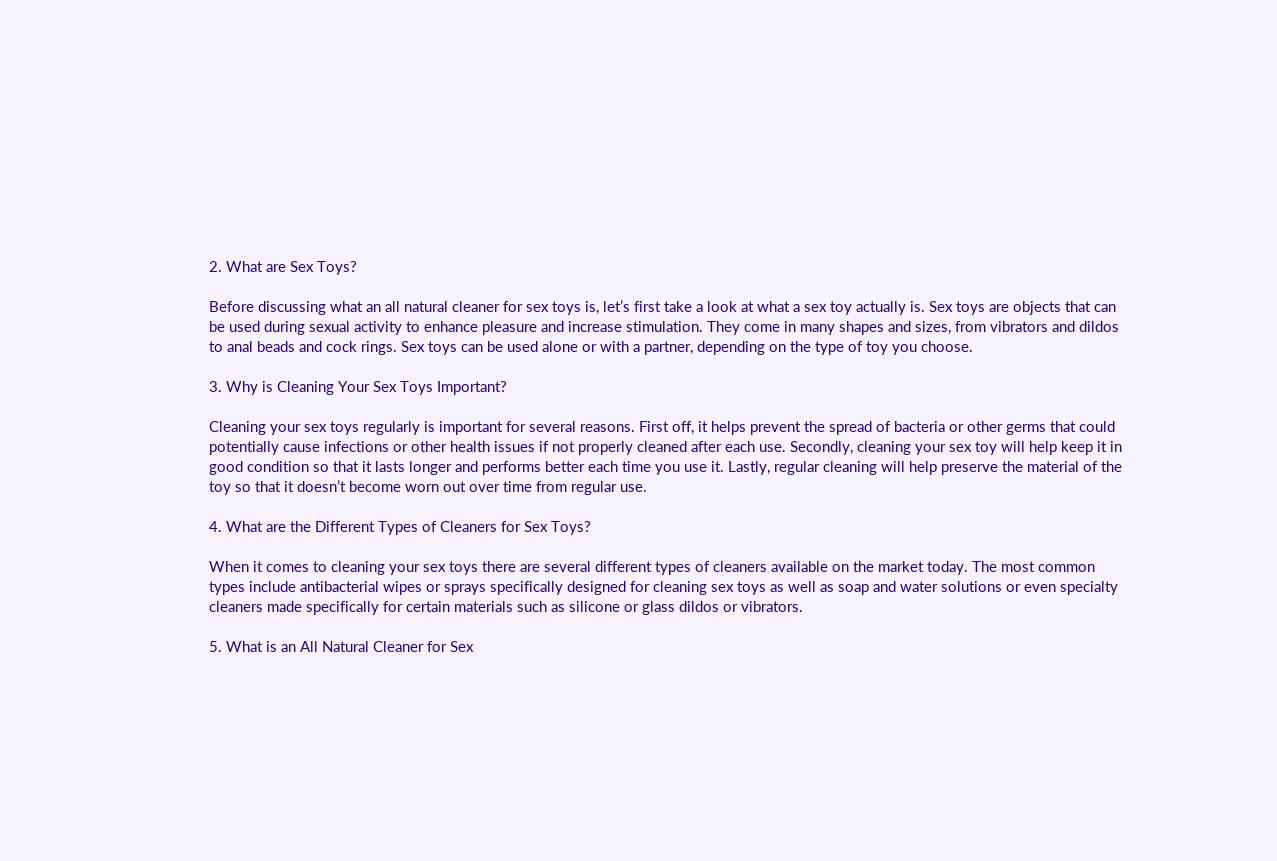2. What are Sex Toys?

Before discussing what an all natural cleaner for sex toys is, let’s first take a look at what a sex toy actually is. Sex toys are objects that can be used during sexual activity to enhance pleasure and increase stimulation. They come in many shapes and sizes, from vibrators and dildos to anal beads and cock rings. Sex toys can be used alone or with a partner, depending on the type of toy you choose.

3. Why is Cleaning Your Sex Toys Important?

Cleaning your sex toys regularly is important for several reasons. First off, it helps prevent the spread of bacteria or other germs that could potentially cause infections or other health issues if not properly cleaned after each use. Secondly, cleaning your sex toy will help keep it in good condition so that it lasts longer and performs better each time you use it. Lastly, regular cleaning will help preserve the material of the toy so that it doesn’t become worn out over time from regular use.

4. What are the Different Types of Cleaners for Sex Toys?

When it comes to cleaning your sex toys there are several different types of cleaners available on the market today. The most common types include antibacterial wipes or sprays specifically designed for cleaning sex toys as well as soap and water solutions or even specialty cleaners made specifically for certain materials such as silicone or glass dildos or vibrators.

5. What is an All Natural Cleaner for Sex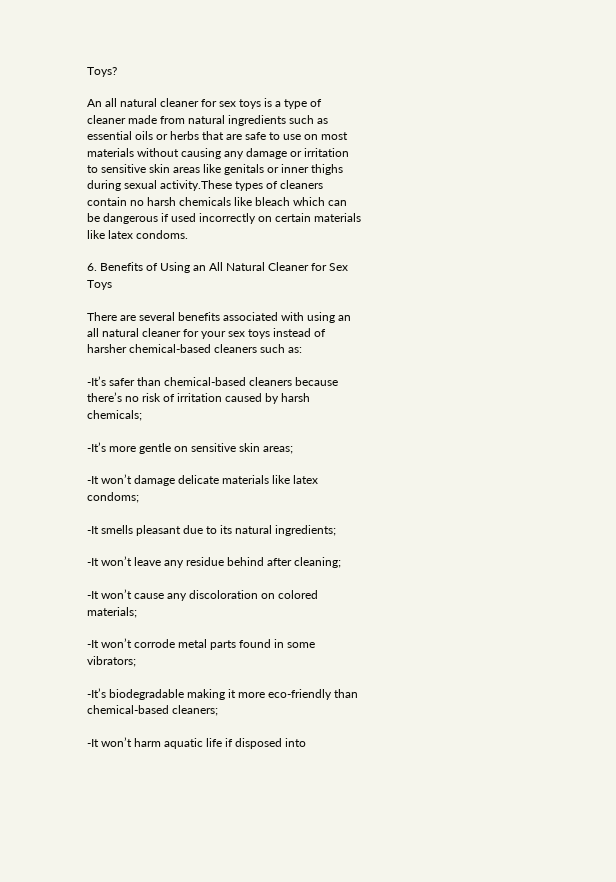Toys?

An all natural cleaner for sex toys is a type of cleaner made from natural ingredients such as essential oils or herbs that are safe to use on most materials without causing any damage or irritation to sensitive skin areas like genitals or inner thighs during sexual activity.These types of cleaners contain no harsh chemicals like bleach which can be dangerous if used incorrectly on certain materials like latex condoms.

6. Benefits of Using an All Natural Cleaner for Sex Toys

There are several benefits associated with using an all natural cleaner for your sex toys instead of harsher chemical-based cleaners such as:

-It’s safer than chemical-based cleaners because there’s no risk of irritation caused by harsh chemicals;

-It’s more gentle on sensitive skin areas;

-It won’t damage delicate materials like latex condoms;

-It smells pleasant due to its natural ingredients;

-It won’t leave any residue behind after cleaning;

-It won’t cause any discoloration on colored materials;

-It won’t corrode metal parts found in some vibrators;

-It’s biodegradable making it more eco-friendly than chemical-based cleaners;

-It won’t harm aquatic life if disposed into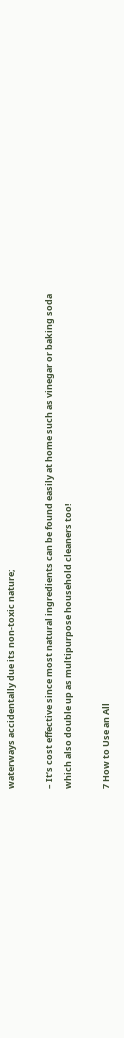waterways accidentally due its non-toxic nature;

– It’s cost effective since most natural ingredients can be found easily at home such as vinegar or baking soda which also double up as multipurpose household cleaners too!

7 How to Use an All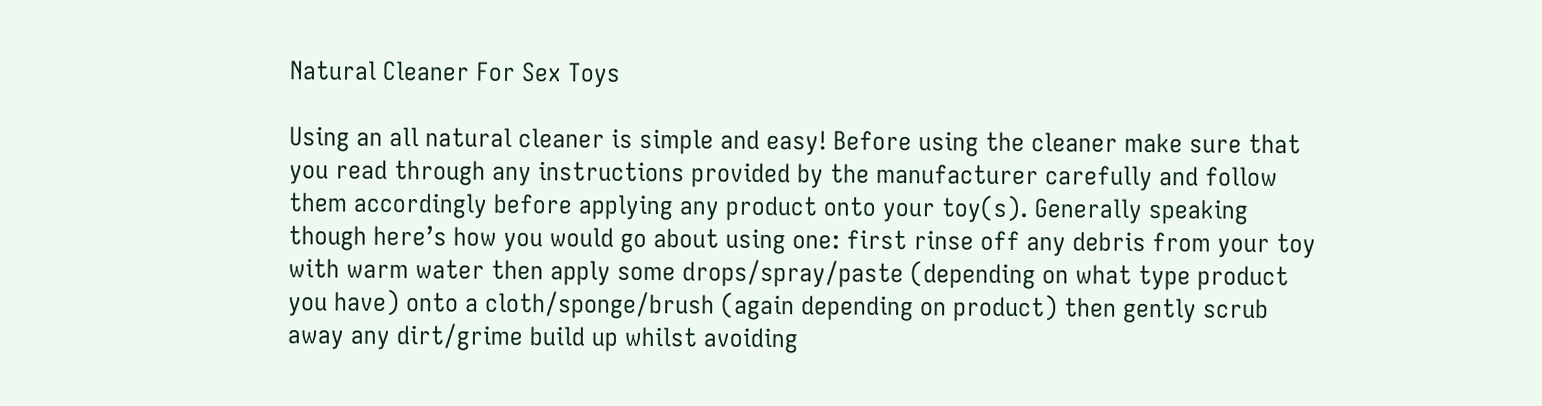Natural Cleaner For Sex Toys

Using an all natural cleaner is simple and easy! Before using the cleaner make sure that you read through any instructions provided by the manufacturer carefully and follow them accordingly before applying any product onto your toy(s). Generally speaking though here’s how you would go about using one: first rinse off any debris from your toy with warm water then apply some drops/spray/paste (depending on what type product you have) onto a cloth/sponge/brush (again depending on product) then gently scrub away any dirt/grime build up whilst avoiding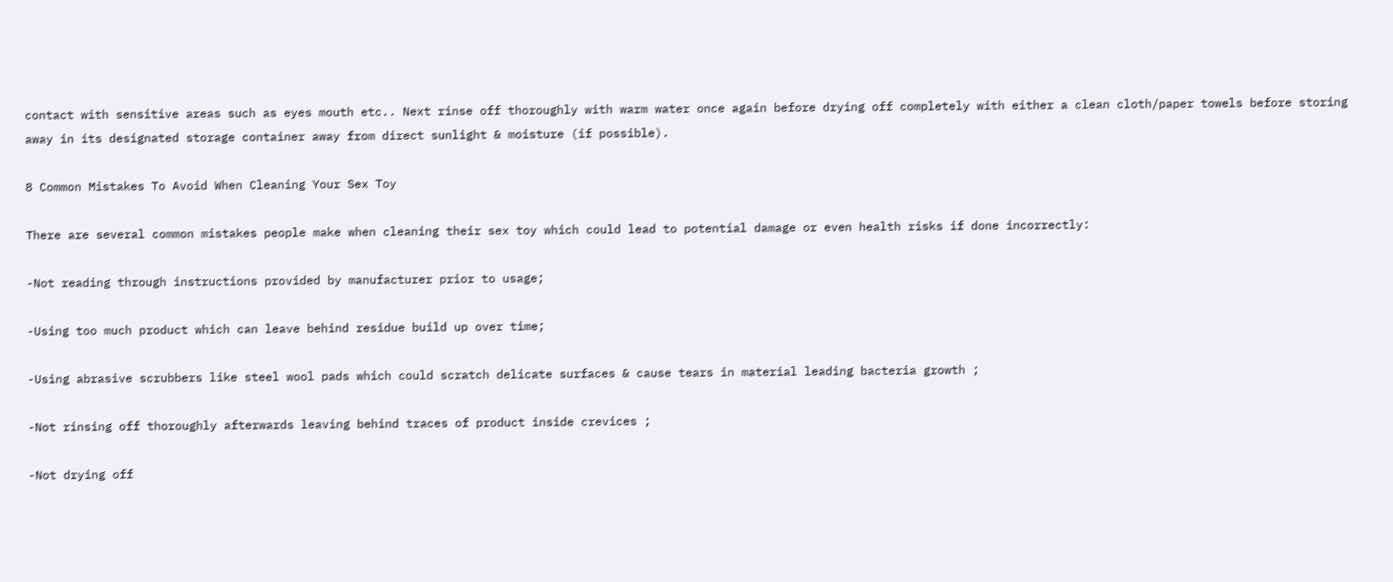contact with sensitive areas such as eyes mouth etc.. Next rinse off thoroughly with warm water once again before drying off completely with either a clean cloth/paper towels before storing away in its designated storage container away from direct sunlight & moisture (if possible).

8 Common Mistakes To Avoid When Cleaning Your Sex Toy

There are several common mistakes people make when cleaning their sex toy which could lead to potential damage or even health risks if done incorrectly:

-Not reading through instructions provided by manufacturer prior to usage;

-Using too much product which can leave behind residue build up over time;

-Using abrasive scrubbers like steel wool pads which could scratch delicate surfaces & cause tears in material leading bacteria growth ;

-Not rinsing off thoroughly afterwards leaving behind traces of product inside crevices ;

-Not drying off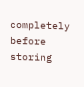completely before storing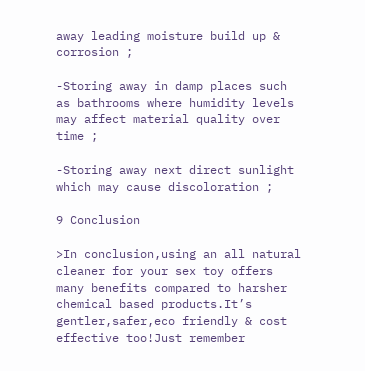away leading moisture build up & corrosion ;

-Storing away in damp places such as bathrooms where humidity levels may affect material quality over time ;

-Storing away next direct sunlight which may cause discoloration ;

9 Conclusion

>In conclusion,using an all natural cleaner for your sex toy offers many benefits compared to harsher chemical based products.It’s gentler,safer,eco friendly & cost effective too!Just remember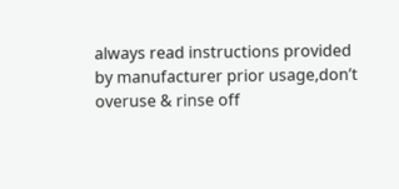always read instructions provided by manufacturer prior usage,don’t overuse & rinse off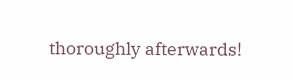thoroughly afterwards!